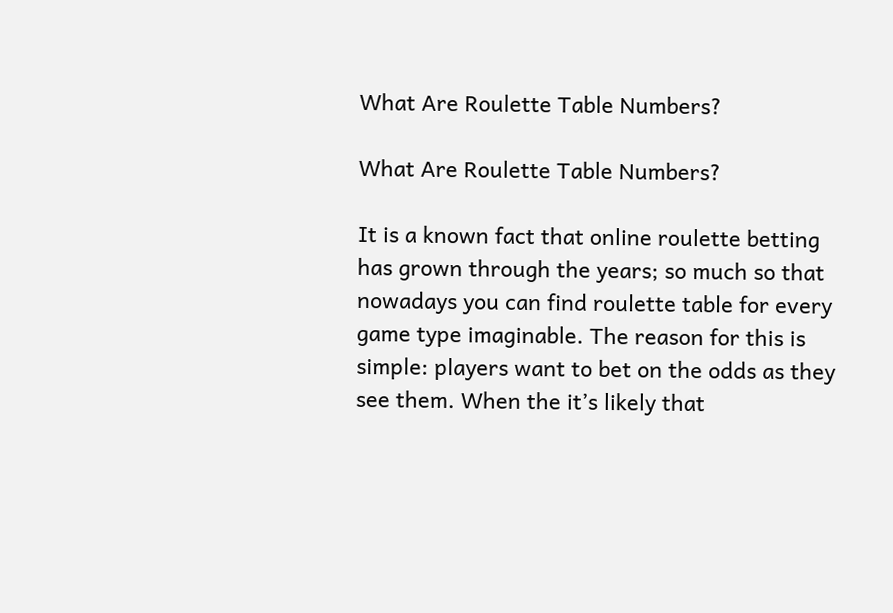What Are Roulette Table Numbers?

What Are Roulette Table Numbers?

It is a known fact that online roulette betting has grown through the years; so much so that nowadays you can find roulette table for every game type imaginable. The reason for this is simple: players want to bet on the odds as they see them. When the it’s likely that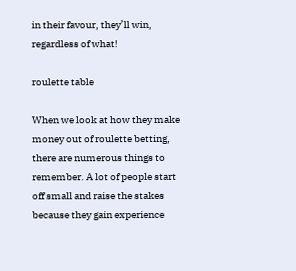in their favour, they’ll win, regardless of what!

roulette table

When we look at how they make money out of roulette betting, there are numerous things to remember. A lot of people start off small and raise the stakes because they gain experience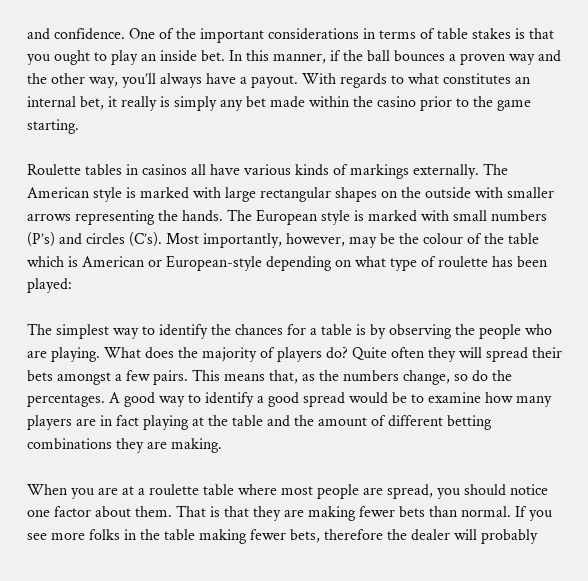and confidence. One of the important considerations in terms of table stakes is that you ought to play an inside bet. In this manner, if the ball bounces a proven way and the other way, you’ll always have a payout. With regards to what constitutes an internal bet, it really is simply any bet made within the casino prior to the game starting.

Roulette tables in casinos all have various kinds of markings externally. The American style is marked with large rectangular shapes on the outside with smaller arrows representing the hands. The European style is marked with small numbers (P’s) and circles (C’s). Most importantly, however, may be the colour of the table which is American or European-style depending on what type of roulette has been played:

The simplest way to identify the chances for a table is by observing the people who are playing. What does the majority of players do? Quite often they will spread their bets amongst a few pairs. This means that, as the numbers change, so do the percentages. A good way to identify a good spread would be to examine how many players are in fact playing at the table and the amount of different betting combinations they are making.

When you are at a roulette table where most people are spread, you should notice one factor about them. That is that they are making fewer bets than normal. If you see more folks in the table making fewer bets, therefore the dealer will probably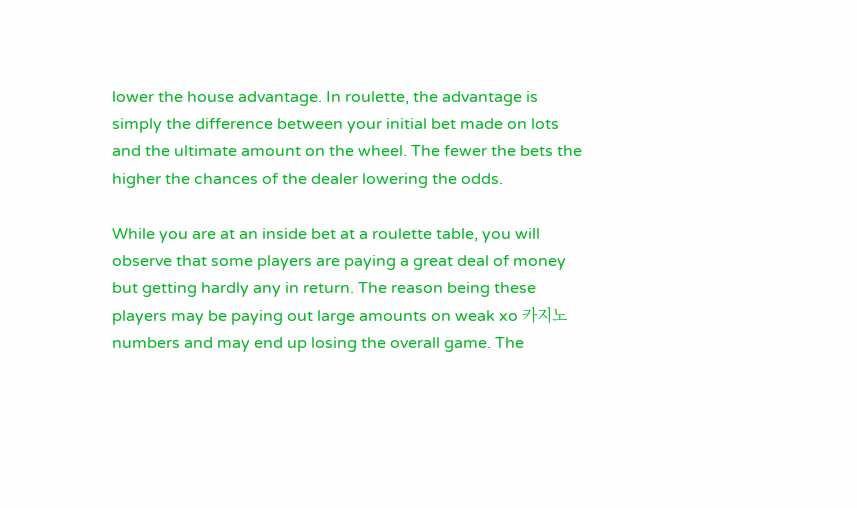lower the house advantage. In roulette, the advantage is simply the difference between your initial bet made on lots and the ultimate amount on the wheel. The fewer the bets the higher the chances of the dealer lowering the odds.

While you are at an inside bet at a roulette table, you will observe that some players are paying a great deal of money but getting hardly any in return. The reason being these players may be paying out large amounts on weak xo 카지노 numbers and may end up losing the overall game. The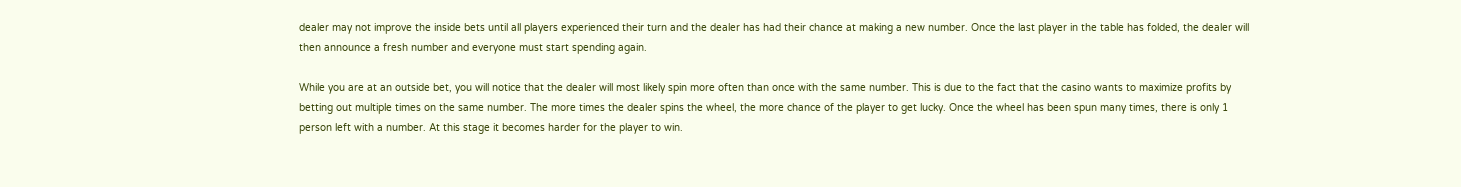dealer may not improve the inside bets until all players experienced their turn and the dealer has had their chance at making a new number. Once the last player in the table has folded, the dealer will then announce a fresh number and everyone must start spending again.

While you are at an outside bet, you will notice that the dealer will most likely spin more often than once with the same number. This is due to the fact that the casino wants to maximize profits by betting out multiple times on the same number. The more times the dealer spins the wheel, the more chance of the player to get lucky. Once the wheel has been spun many times, there is only 1 person left with a number. At this stage it becomes harder for the player to win.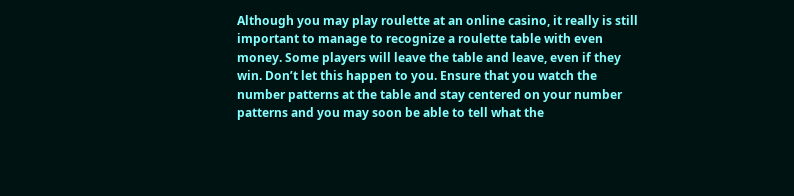Although you may play roulette at an online casino, it really is still important to manage to recognize a roulette table with even money. Some players will leave the table and leave, even if they win. Don’t let this happen to you. Ensure that you watch the number patterns at the table and stay centered on your number patterns and you may soon be able to tell what the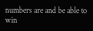numbers are and be able to win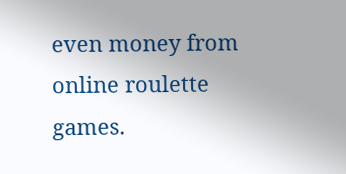even money from online roulette games.